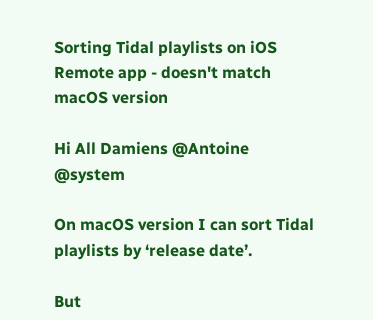Sorting Tidal playlists on iOS Remote app - doesn't match macOS version

Hi All Damiens @Antoine @system

On macOS version I can sort Tidal playlists by ‘release date’.

But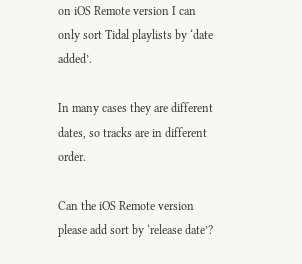on iOS Remote version I can only sort Tidal playlists by ‘date added’.

In many cases they are different dates, so tracks are in different order.

Can the iOS Remote version please add sort by ‘release date’?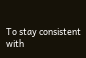To stay consistent with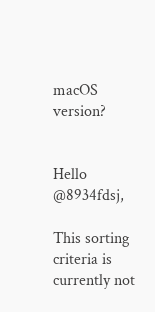macOS version?


Hello @8934fdsj,

This sorting criteria is currently not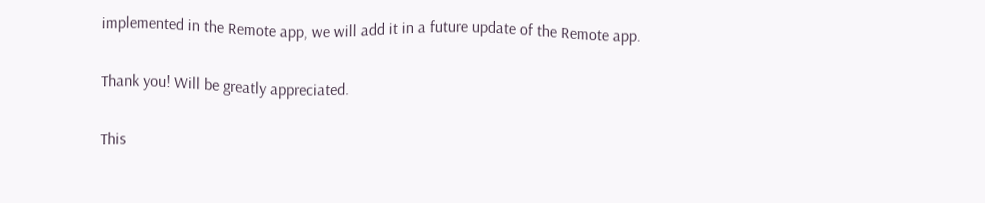implemented in the Remote app, we will add it in a future update of the Remote app.

Thank you! Will be greatly appreciated.

This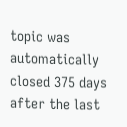topic was automatically closed 375 days after the last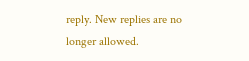reply. New replies are no longer allowed.